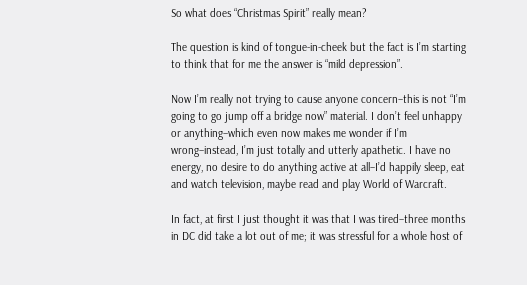So what does “Christmas Spirit” really mean?

The question is kind of tongue-in-cheek but the fact is I’m starting to think that for me the answer is “mild depression”.

Now I’m really not trying to cause anyone concern–this is not “I’m going to go jump off a bridge now” material. I don’t feel unhappy or anything–which even now makes me wonder if I’m wrong–instead, I’m just totally and utterly apathetic. I have no energy, no desire to do anything active at all–I’d happily sleep, eat and watch television, maybe read and play World of Warcraft.

In fact, at first I just thought it was that I was tired–three months in DC did take a lot out of me; it was stressful for a whole host of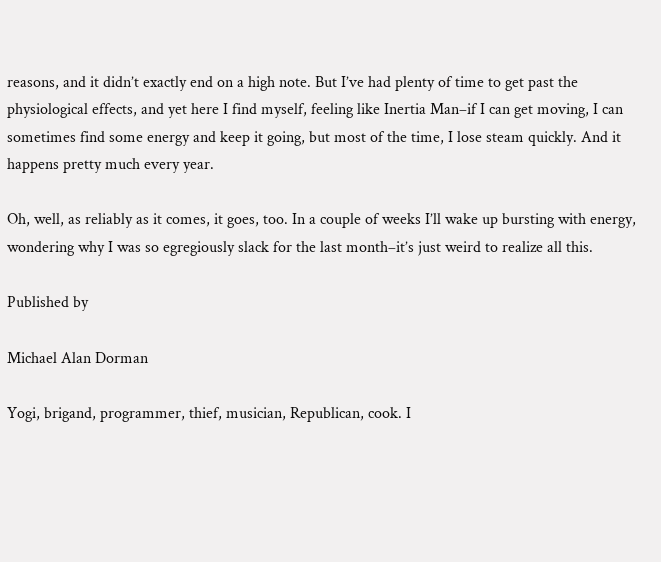reasons, and it didn’t exactly end on a high note. But I’ve had plenty of time to get past the physiological effects, and yet here I find myself, feeling like Inertia Man–if I can get moving, I can sometimes find some energy and keep it going, but most of the time, I lose steam quickly. And it happens pretty much every year.

Oh, well, as reliably as it comes, it goes, too. In a couple of weeks I’ll wake up bursting with energy, wondering why I was so egregiously slack for the last month–it’s just weird to realize all this.

Published by

Michael Alan Dorman

Yogi, brigand, programmer, thief, musician, Republican, cook. I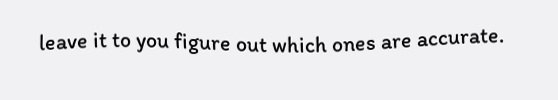leave it to you figure out which ones are accurate.